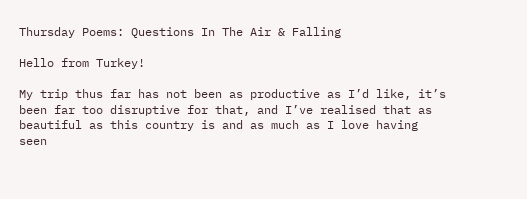Thursday Poems: Questions In The Air & Falling

Hello from Turkey!

My trip thus far has not been as productive as I’d like, it’s been far too disruptive for that, and I’ve realised that as beautiful as this country is and as much as I love having seen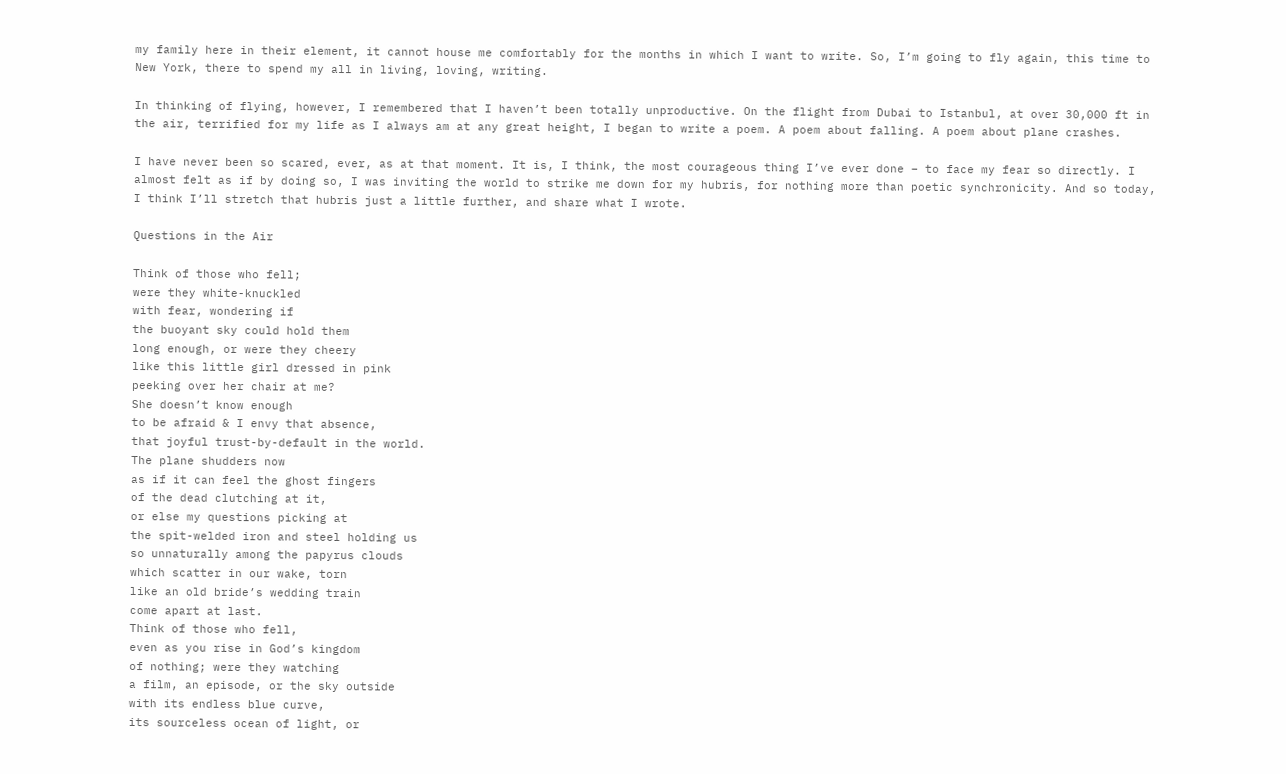my family here in their element, it cannot house me comfortably for the months in which I want to write. So, I’m going to fly again, this time to New York, there to spend my all in living, loving, writing.

In thinking of flying, however, I remembered that I haven’t been totally unproductive. On the flight from Dubai to Istanbul, at over 30,000 ft in the air, terrified for my life as I always am at any great height, I began to write a poem. A poem about falling. A poem about plane crashes.

I have never been so scared, ever, as at that moment. It is, I think, the most courageous thing I’ve ever done – to face my fear so directly. I almost felt as if by doing so, I was inviting the world to strike me down for my hubris, for nothing more than poetic synchronicity. And so today, I think I’ll stretch that hubris just a little further, and share what I wrote.

Questions in the Air

Think of those who fell;
were they white-knuckled
with fear, wondering if
the buoyant sky could hold them
long enough, or were they cheery
like this little girl dressed in pink
peeking over her chair at me?
She doesn’t know enough
to be afraid & I envy that absence,
that joyful trust-by-default in the world.
The plane shudders now
as if it can feel the ghost fingers
of the dead clutching at it,
or else my questions picking at
the spit-welded iron and steel holding us
so unnaturally among the papyrus clouds
which scatter in our wake, torn
like an old bride’s wedding train
come apart at last.
Think of those who fell,
even as you rise in God’s kingdom
of nothing; were they watching
a film, an episode, or the sky outside
with its endless blue curve,
its sourceless ocean of light, or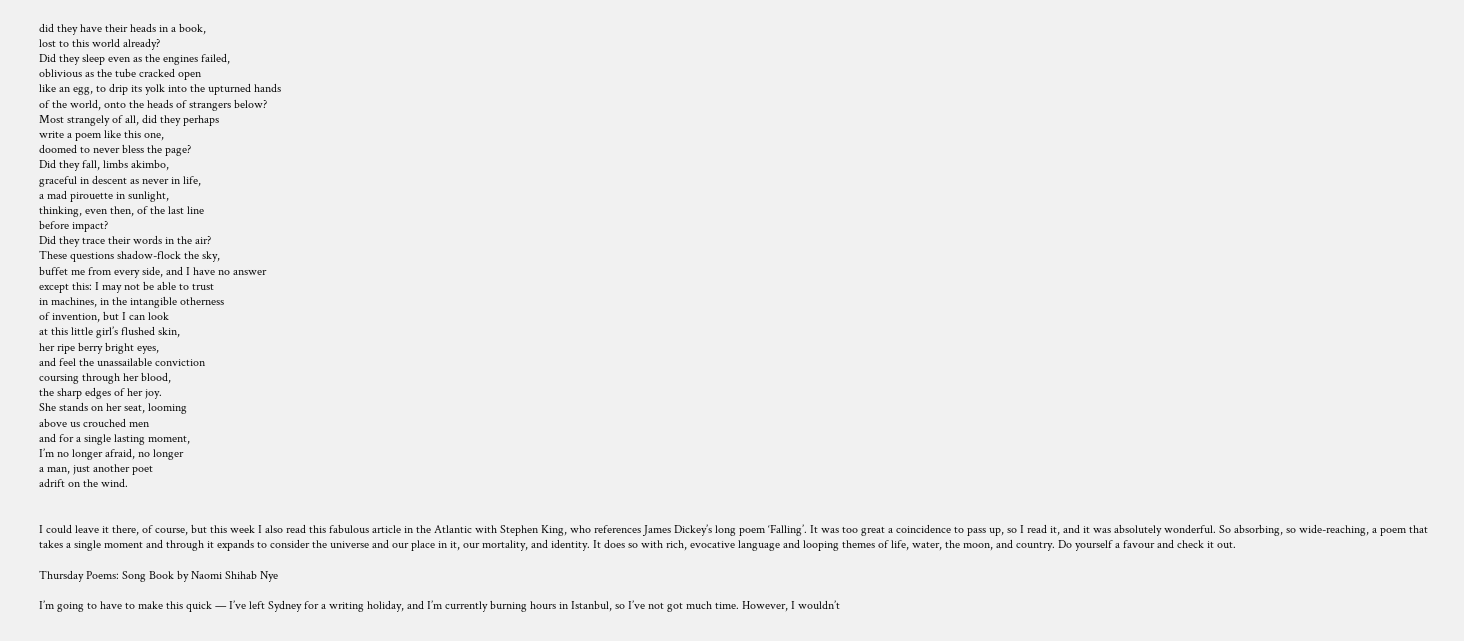did they have their heads in a book,
lost to this world already?
Did they sleep even as the engines failed,
oblivious as the tube cracked open
like an egg, to drip its yolk into the upturned hands
of the world, onto the heads of strangers below?
Most strangely of all, did they perhaps
write a poem like this one,
doomed to never bless the page?
Did they fall, limbs akimbo,
graceful in descent as never in life,
a mad pirouette in sunlight,
thinking, even then, of the last line
before impact?
Did they trace their words in the air?
These questions shadow-flock the sky,
buffet me from every side, and I have no answer
except this: I may not be able to trust
in machines, in the intangible otherness
of invention, but I can look
at this little girl’s flushed skin,
her ripe berry bright eyes,
and feel the unassailable conviction
coursing through her blood,
the sharp edges of her joy.
She stands on her seat, looming
above us crouched men
and for a single lasting moment,
I’m no longer afraid, no longer
a man, just another poet
adrift on the wind.


I could leave it there, of course, but this week I also read this fabulous article in the Atlantic with Stephen King, who references James Dickey’s long poem ‘Falling’. It was too great a coincidence to pass up, so I read it, and it was absolutely wonderful. So absorbing, so wide-reaching, a poem that takes a single moment and through it expands to consider the universe and our place in it, our mortality, and identity. It does so with rich, evocative language and looping themes of life, water, the moon, and country. Do yourself a favour and check it out.

Thursday Poems: Song Book by Naomi Shihab Nye

I’m going to have to make this quick — I’ve left Sydney for a writing holiday, and I’m currently burning hours in Istanbul, so I’ve not got much time. However, I wouldn’t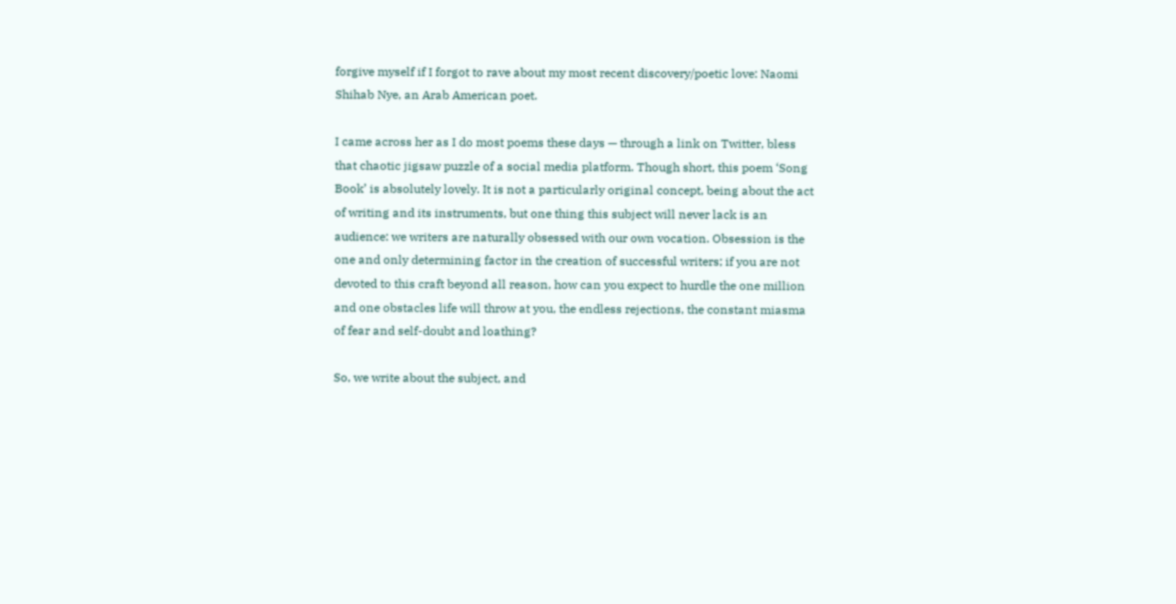forgive myself if I forgot to rave about my most recent discovery/poetic love: Naomi Shihab Nye, an Arab American poet.

I came across her as I do most poems these days — through a link on Twitter, bless that chaotic jigsaw puzzle of a social media platform. Though short, this poem ‘Song Book’ is absolutely lovely. It is not a particularly original concept, being about the act of writing and its instruments, but one thing this subject will never lack is an audience: we writers are naturally obsessed with our own vocation. Obsession is the one and only determining factor in the creation of successful writers; if you are not devoted to this craft beyond all reason, how can you expect to hurdle the one million and one obstacles life will throw at you, the endless rejections, the constant miasma of fear and self-doubt and loathing?

So, we write about the subject, and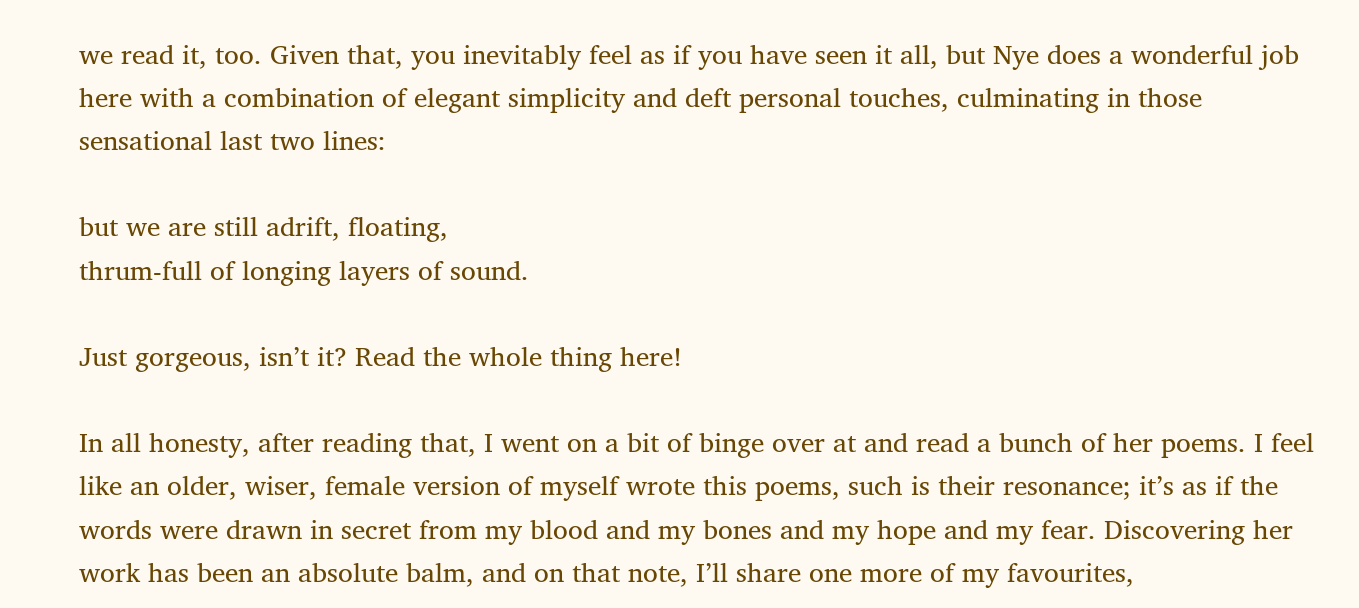we read it, too. Given that, you inevitably feel as if you have seen it all, but Nye does a wonderful job here with a combination of elegant simplicity and deft personal touches, culminating in those sensational last two lines:

but we are still adrift, floating,
thrum-full of longing layers of sound.

Just gorgeous, isn’t it? Read the whole thing here!

In all honesty, after reading that, I went on a bit of binge over at and read a bunch of her poems. I feel like an older, wiser, female version of myself wrote this poems, such is their resonance; it’s as if the words were drawn in secret from my blood and my bones and my hope and my fear. Discovering her work has been an absolute balm, and on that note, I’ll share one more of my favourites,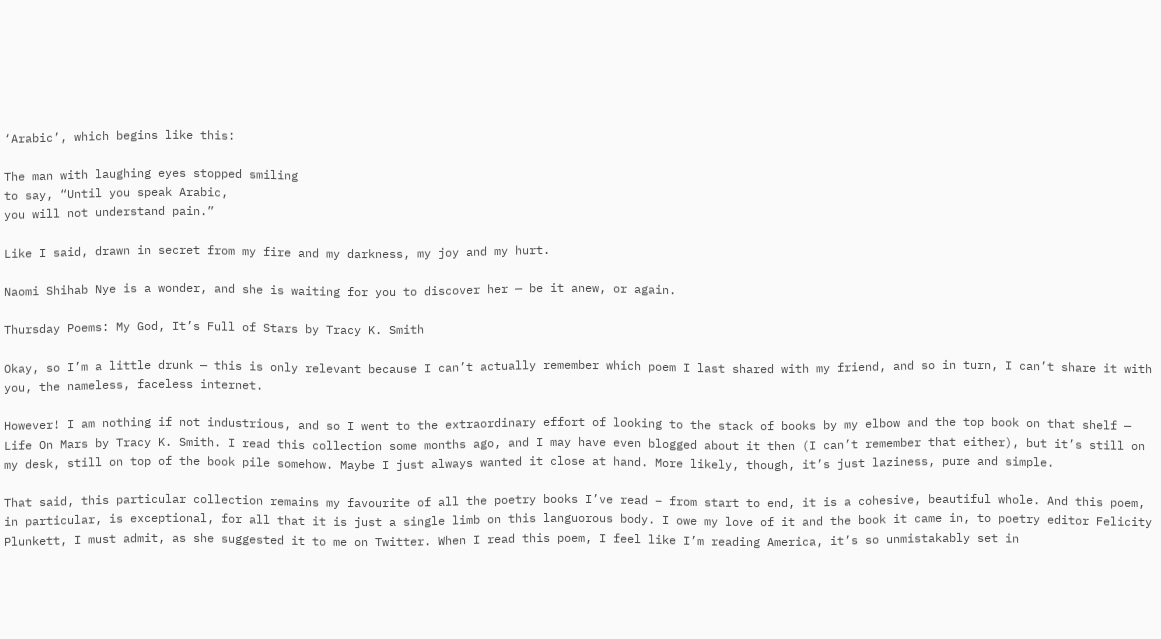‘Arabic’, which begins like this:

The man with laughing eyes stopped smiling
to say, “Until you speak Arabic,
you will not understand pain.”

Like I said, drawn in secret from my fire and my darkness, my joy and my hurt.

Naomi Shihab Nye is a wonder, and she is waiting for you to discover her — be it anew, or again.

Thursday Poems: My God, It’s Full of Stars by Tracy K. Smith

Okay, so I’m a little drunk — this is only relevant because I can’t actually remember which poem I last shared with my friend, and so in turn, I can’t share it with you, the nameless, faceless internet.

However! I am nothing if not industrious, and so I went to the extraordinary effort of looking to the stack of books by my elbow and the top book on that shelf — Life On Mars by Tracy K. Smith. I read this collection some months ago, and I may have even blogged about it then (I can’t remember that either), but it’s still on my desk, still on top of the book pile somehow. Maybe I just always wanted it close at hand. More likely, though, it’s just laziness, pure and simple.

That said, this particular collection remains my favourite of all the poetry books I’ve read – from start to end, it is a cohesive, beautiful whole. And this poem, in particular, is exceptional, for all that it is just a single limb on this languorous body. I owe my love of it and the book it came in, to poetry editor Felicity Plunkett, I must admit, as she suggested it to me on Twitter. When I read this poem, I feel like I’m reading America, it’s so unmistakably set in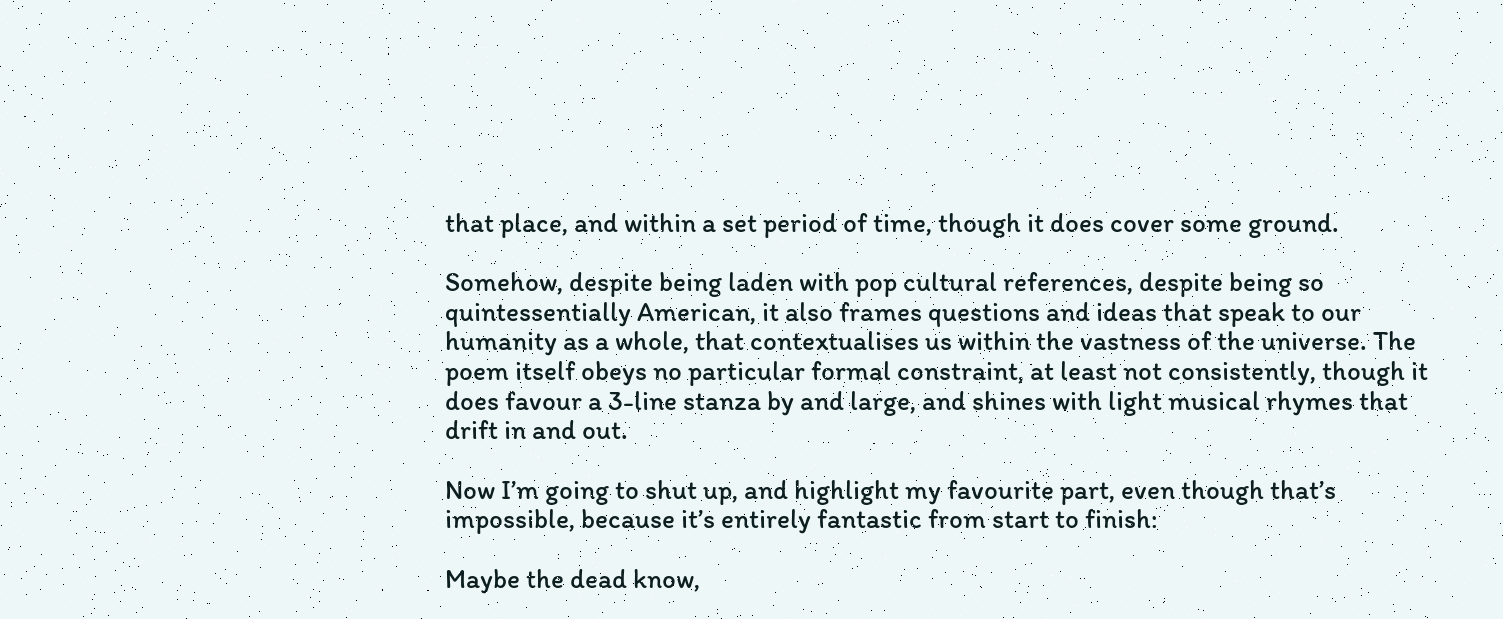that place, and within a set period of time, though it does cover some ground.

Somehow, despite being laden with pop cultural references, despite being so quintessentially American, it also frames questions and ideas that speak to our humanity as a whole, that contextualises us within the vastness of the universe. The poem itself obeys no particular formal constraint, at least not consistently, though it does favour a 3-line stanza by and large, and shines with light musical rhymes that drift in and out.

Now I’m going to shut up, and highlight my favourite part, even though that’s impossible, because it’s entirely fantastic from start to finish:

Maybe the dead know,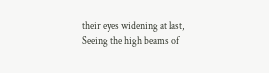their eyes widening at last,
Seeing the high beams of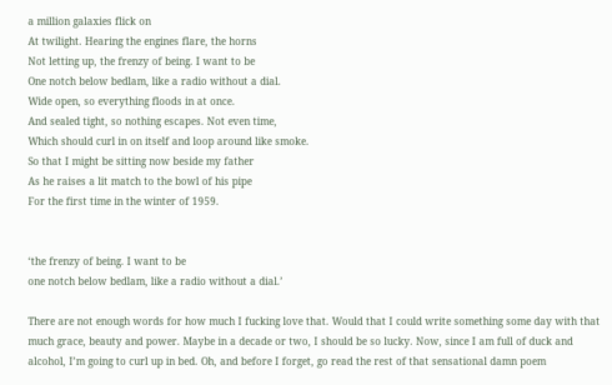a million galaxies flick on
At twilight. Hearing the engines flare, the horns
Not letting up, the frenzy of being. I want to be
One notch below bedlam, like a radio without a dial.
Wide open, so everything floods in at once.
And sealed tight, so nothing escapes. Not even time,
Which should curl in on itself and loop around like smoke.
So that I might be sitting now beside my father
As he raises a lit match to the bowl of his pipe
For the first time in the winter of 1959.


‘the frenzy of being. I want to be
one notch below bedlam, like a radio without a dial.’

There are not enough words for how much I fucking love that. Would that I could write something some day with that much grace, beauty and power. Maybe in a decade or two, I should be so lucky. Now, since I am full of duck and alcohol, I’m going to curl up in bed. Oh, and before I forget, go read the rest of that sensational damn poem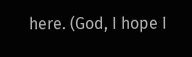here. (God, I hope I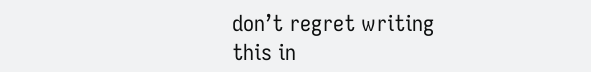don’t regret writing this in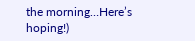the morning…Here’s hoping!)